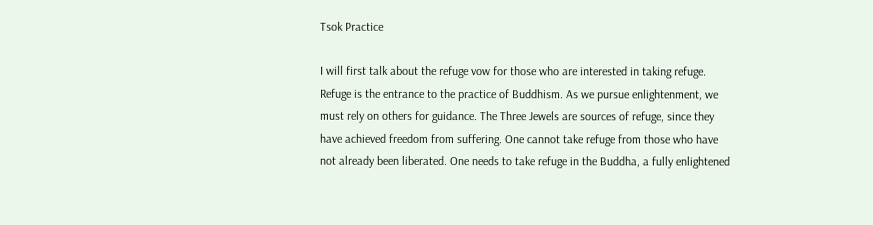Tsok Practice

I will first talk about the refuge vow for those who are interested in taking refuge. Refuge is the entrance to the practice of Buddhism. As we pursue enlightenment, we must rely on others for guidance. The Three Jewels are sources of refuge, since they have achieved freedom from suffering. One cannot take refuge from those who have not already been liberated. One needs to take refuge in the Buddha, a fully enlightened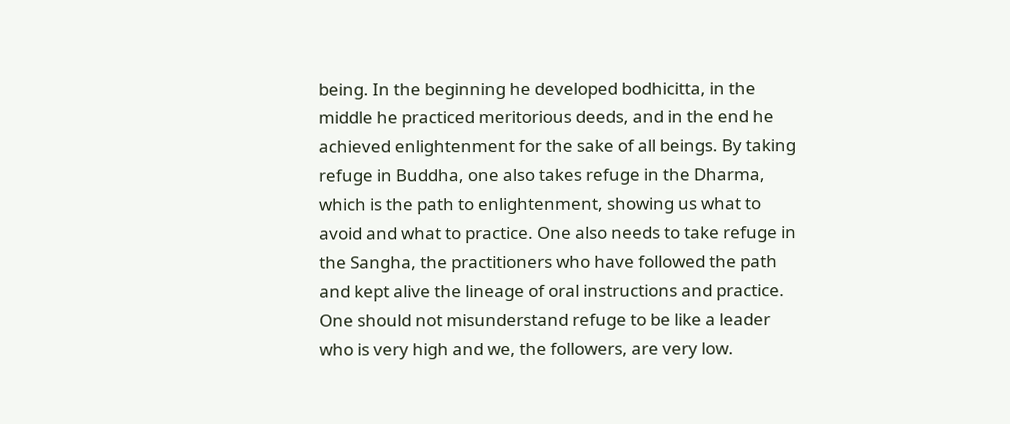being. In the beginning he developed bodhicitta, in the middle he practiced meritorious deeds, and in the end he achieved enlightenment for the sake of all beings. By taking refuge in Buddha, one also takes refuge in the Dharma, which is the path to enlightenment, showing us what to avoid and what to practice. One also needs to take refuge in the Sangha, the practitioners who have followed the path and kept alive the lineage of oral instructions and practice. One should not misunderstand refuge to be like a leader who is very high and we, the followers, are very low.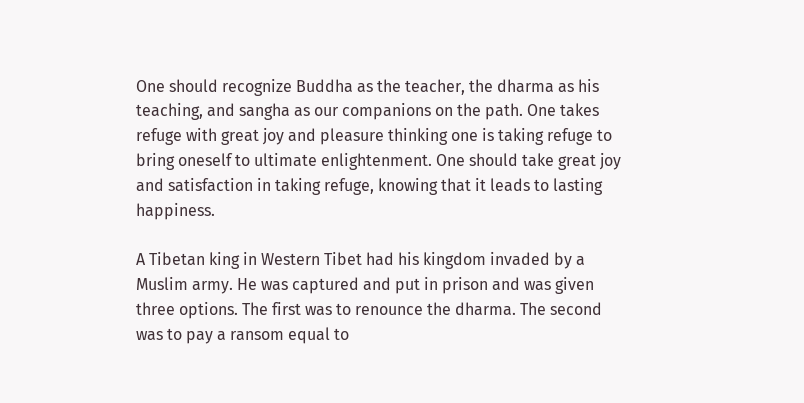One should recognize Buddha as the teacher, the dharma as his teaching, and sangha as our companions on the path. One takes refuge with great joy and pleasure thinking one is taking refuge to bring oneself to ultimate enlightenment. One should take great joy and satisfaction in taking refuge, knowing that it leads to lasting happiness.

A Tibetan king in Western Tibet had his kingdom invaded by a Muslim army. He was captured and put in prison and was given three options. The first was to renounce the dharma. The second was to pay a ransom equal to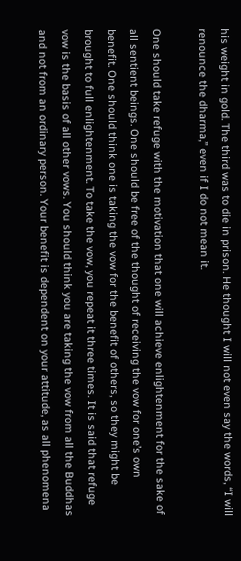his weight in gold. The third was to die in prison. He thought I will not even say the words, “I will renounce the dharma,” even if I do not mean it.

One should take refuge with the motivation that one will achieve enlightenment for the sake of all sentient beings. One should be free of the thought of receiving the vow for one’s own benefit. One should think one is taking the vow for the benefit of others, so they might be brought to full enlightenment. To take the vow, you repeat it three times. It is said that refuge vow is the basis of all other vows. You should think you are taking the vow from all the Buddhas and not from an ordinary person. Your benefit is dependent on your attitude, as all phenomena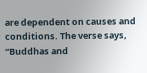are dependent on causes and conditions. The verse says, “Buddhas and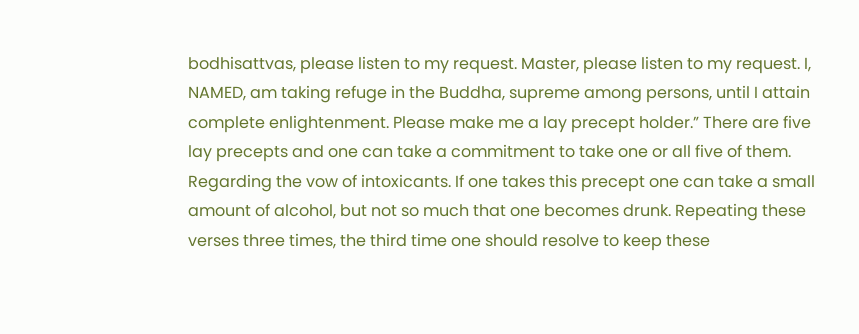bodhisattvas, please listen to my request. Master, please listen to my request. I, NAMED, am taking refuge in the Buddha, supreme among persons, until I attain complete enlightenment. Please make me a lay precept holder.” There are five lay precepts and one can take a commitment to take one or all five of them. Regarding the vow of intoxicants. If one takes this precept one can take a small amount of alcohol, but not so much that one becomes drunk. Repeating these verses three times, the third time one should resolve to keep these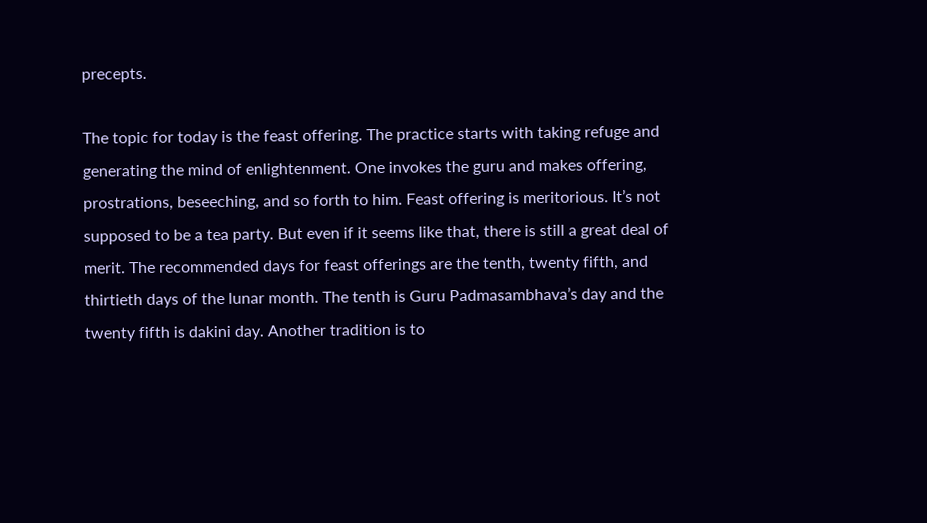precepts.

The topic for today is the feast offering. The practice starts with taking refuge and generating the mind of enlightenment. One invokes the guru and makes offering, prostrations, beseeching, and so forth to him. Feast offering is meritorious. It’s not supposed to be a tea party. But even if it seems like that, there is still a great deal of merit. The recommended days for feast offerings are the tenth, twenty fifth, and thirtieth days of the lunar month. The tenth is Guru Padmasambhava’s day and the twenty fifth is dakini day. Another tradition is to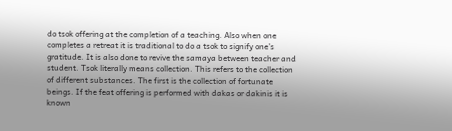do tsok offering at the completion of a teaching. Also when one completes a retreat it is traditional to do a tsok to signify one’s gratitude. It is also done to revive the samaya between teacher and student. Tsok literally means collection. This refers to the collection of different substances. The first is the collection of fortunate beings. If the feat offering is performed with dakas or dakinis it is known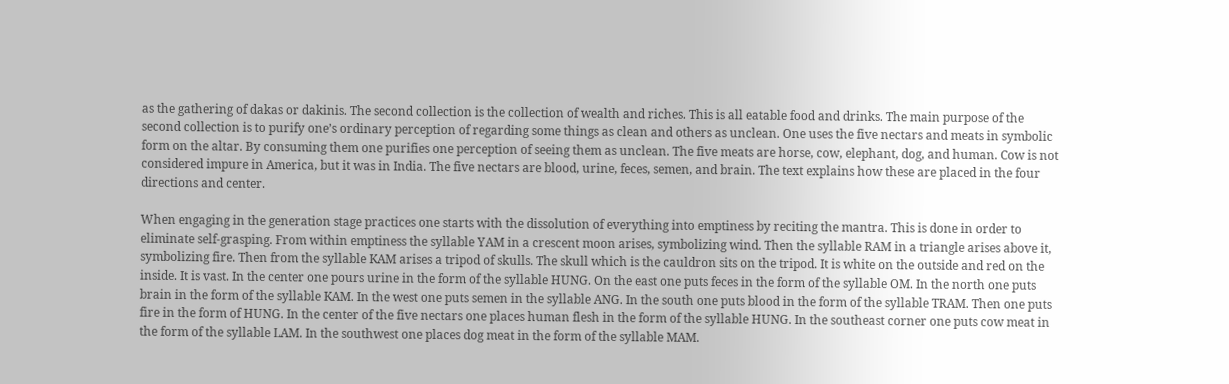as the gathering of dakas or dakinis. The second collection is the collection of wealth and riches. This is all eatable food and drinks. The main purpose of the second collection is to purify one’s ordinary perception of regarding some things as clean and others as unclean. One uses the five nectars and meats in symbolic form on the altar. By consuming them one purifies one perception of seeing them as unclean. The five meats are horse, cow, elephant, dog, and human. Cow is not considered impure in America, but it was in India. The five nectars are blood, urine, feces, semen, and brain. The text explains how these are placed in the four directions and center.

When engaging in the generation stage practices one starts with the dissolution of everything into emptiness by reciting the mantra. This is done in order to eliminate self-grasping. From within emptiness the syllable YAM in a crescent moon arises, symbolizing wind. Then the syllable RAM in a triangle arises above it, symbolizing fire. Then from the syllable KAM arises a tripod of skulls. The skull which is the cauldron sits on the tripod. It is white on the outside and red on the inside. It is vast. In the center one pours urine in the form of the syllable HUNG. On the east one puts feces in the form of the syllable OM. In the north one puts brain in the form of the syllable KAM. In the west one puts semen in the syllable ANG. In the south one puts blood in the form of the syllable TRAM. Then one puts fire in the form of HUNG. In the center of the five nectars one places human flesh in the form of the syllable HUNG. In the southeast corner one puts cow meat in the form of the syllable LAM. In the southwest one places dog meat in the form of the syllable MAM.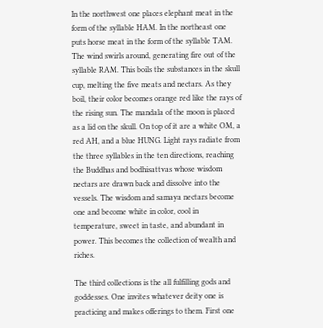In the northwest one places elephant meat in the form of the syllable HAM. In the northeast one puts horse meat in the form of the syllable TAM. The wind swirls around, generating fire out of the syllable RAM. This boils the substances in the skull cup, melting the five meats and nectars. As they boil, their color becomes orange red like the rays of the rising sun. The mandala of the moon is placed as a lid on the skull. On top of it are a white OM, a red AH, and a blue HUNG. Light rays radiate from the three syllables in the ten directions, reaching the Buddhas and bodhisattvas whose wisdom nectars are drawn back and dissolve into the vessels. The wisdom and samaya nectars become one and become white in color, cool in temperature, sweet in taste, and abundant in power. This becomes the collection of wealth and riches.

The third collections is the all fulfilling gods and goddesses. One invites whatever deity one is practicing and makes offerings to them. First one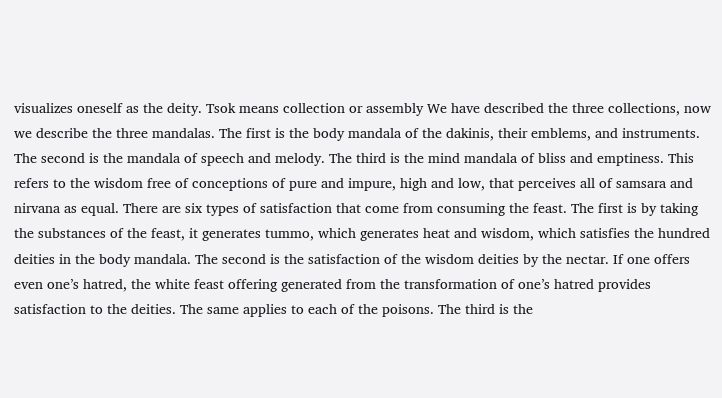visualizes oneself as the deity. Tsok means collection or assembly We have described the three collections, now we describe the three mandalas. The first is the body mandala of the dakinis, their emblems, and instruments. The second is the mandala of speech and melody. The third is the mind mandala of bliss and emptiness. This refers to the wisdom free of conceptions of pure and impure, high and low, that perceives all of samsara and nirvana as equal. There are six types of satisfaction that come from consuming the feast. The first is by taking the substances of the feast, it generates tummo, which generates heat and wisdom, which satisfies the hundred deities in the body mandala. The second is the satisfaction of the wisdom deities by the nectar. If one offers even one’s hatred, the white feast offering generated from the transformation of one’s hatred provides satisfaction to the deities. The same applies to each of the poisons. The third is the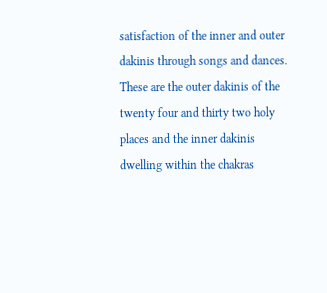satisfaction of the inner and outer dakinis through songs and dances. These are the outer dakinis of the twenty four and thirty two holy places and the inner dakinis dwelling within the chakras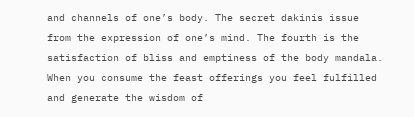and channels of one’s body. The secret dakinis issue from the expression of one’s mind. The fourth is the satisfaction of bliss and emptiness of the body mandala. When you consume the feast offerings you feel fulfilled and generate the wisdom of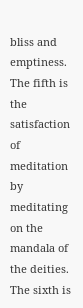bliss and emptiness. The fifth is the satisfaction of meditation by meditating on the mandala of the deities. The sixth is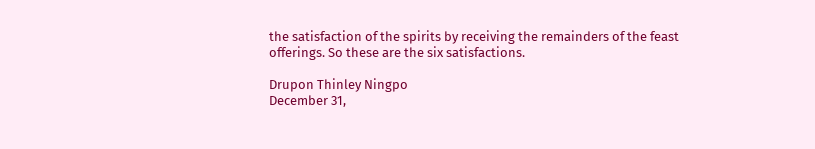the satisfaction of the spirits by receiving the remainders of the feast offerings. So these are the six satisfactions.

Drupon Thinley Ningpo
December 31,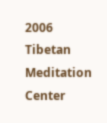2006
Tibetan Meditation Center